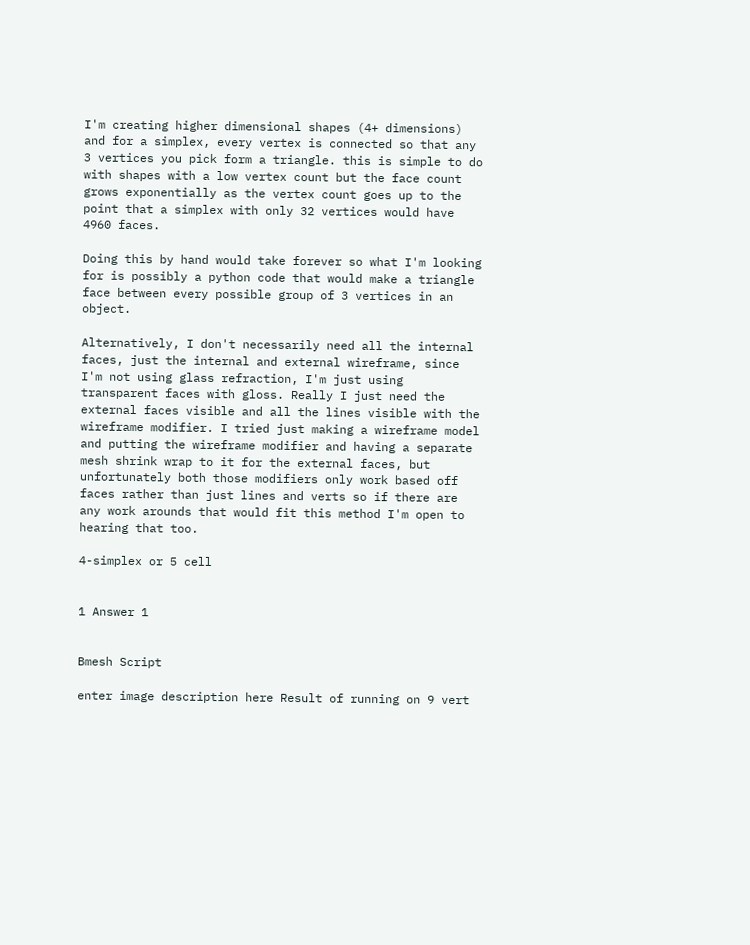I'm creating higher dimensional shapes (4+ dimensions) and for a simplex, every vertex is connected so that any 3 vertices you pick form a triangle. this is simple to do with shapes with a low vertex count but the face count grows exponentially as the vertex count goes up to the point that a simplex with only 32 vertices would have 4960 faces.

Doing this by hand would take forever so what I'm looking for is possibly a python code that would make a triangle face between every possible group of 3 vertices in an object.

Alternatively, I don't necessarily need all the internal faces, just the internal and external wireframe, since I'm not using glass refraction, I'm just using transparent faces with gloss. Really I just need the external faces visible and all the lines visible with the wireframe modifier. I tried just making a wireframe model and putting the wireframe modifier and having a separate mesh shrink wrap to it for the external faces, but unfortunately both those modifiers only work based off faces rather than just lines and verts so if there are any work arounds that would fit this method I'm open to hearing that too.

4-simplex or 5 cell


1 Answer 1


Bmesh Script

enter image description here Result of running on 9 vert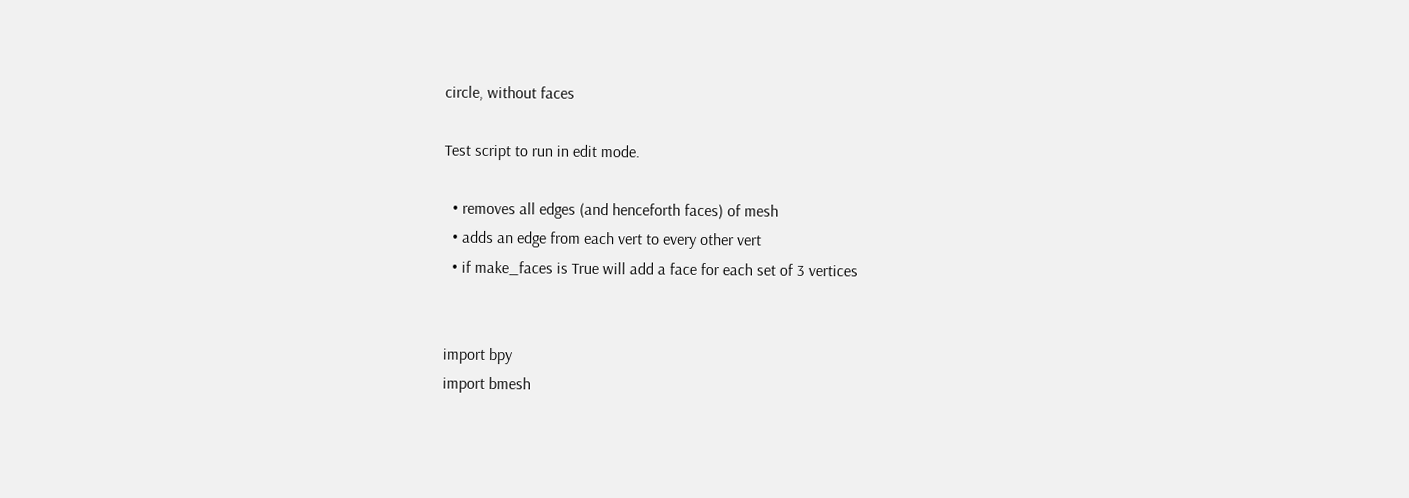circle, without faces

Test script to run in edit mode.

  • removes all edges (and henceforth faces) of mesh
  • adds an edge from each vert to every other vert
  • if make_faces is True will add a face for each set of 3 vertices


import bpy
import bmesh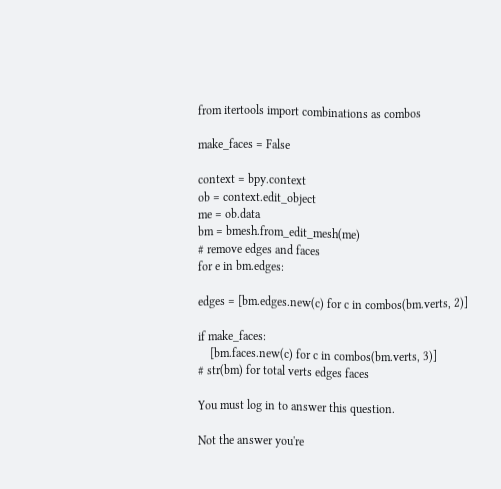from itertools import combinations as combos

make_faces = False

context = bpy.context
ob = context.edit_object
me = ob.data
bm = bmesh.from_edit_mesh(me)
# remove edges and faces
for e in bm.edges:

edges = [bm.edges.new(c) for c in combos(bm.verts, 2)]

if make_faces:
    [bm.faces.new(c) for c in combos(bm.verts, 3)]
# str(bm) for total verts edges faces

You must log in to answer this question.

Not the answer you're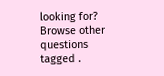looking for? Browse other questions tagged .